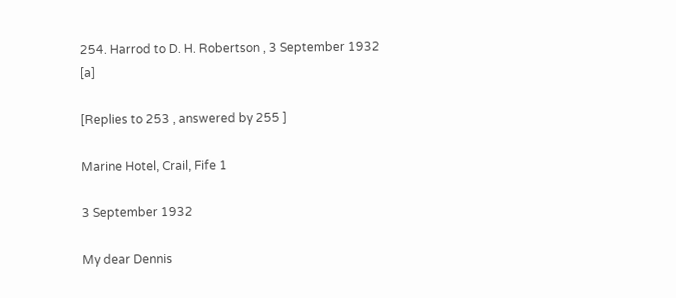254. Harrod to D. H. Robertson , 3 September 1932 [a]

[Replies to 253 , answered by 255 ]

Marine Hotel, Crail, Fife 1

3 September 1932

My dear Dennis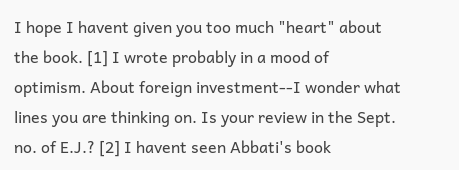I hope I havent given you too much "heart" about the book. [1] I wrote probably in a mood of optimism. About foreign investment--I wonder what lines you are thinking on. Is your review in the Sept. no. of E.J.? [2] I havent seen Abbati's book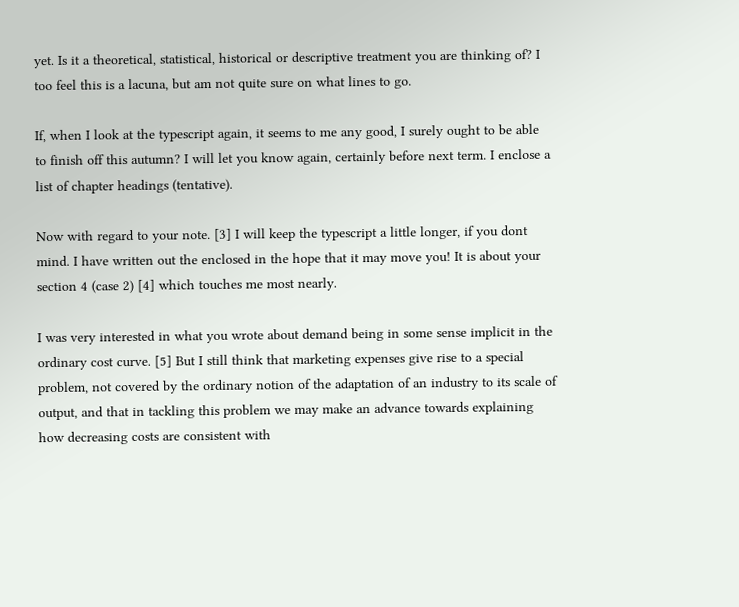yet. Is it a theoretical, statistical, historical or descriptive treatment you are thinking of? I too feel this is a lacuna, but am not quite sure on what lines to go.

If, when I look at the typescript again, it seems to me any good, I surely ought to be able to finish off this autumn? I will let you know again, certainly before next term. I enclose a list of chapter headings (tentative).

Now with regard to your note. [3] I will keep the typescript a little longer, if you dont mind. I have written out the enclosed in the hope that it may move you! It is about your section 4 (case 2) [4] which touches me most nearly.

I was very interested in what you wrote about demand being in some sense implicit in the ordinary cost curve. [5] But I still think that marketing expenses give rise to a special problem, not covered by the ordinary notion of the adaptation of an industry to its scale of output, and that in tackling this problem we may make an advance towards explaining how decreasing costs are consistent with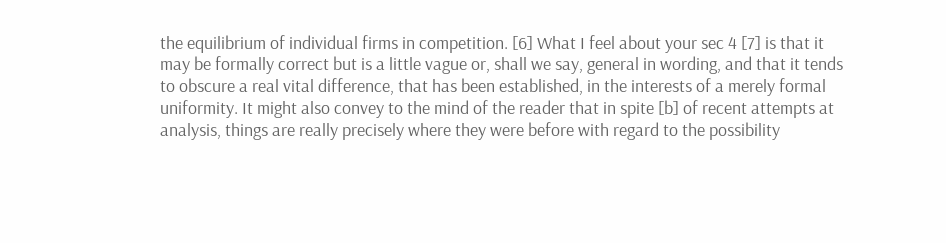the equilibrium of individual firms in competition. [6] What I feel about your sec 4 [7] is that it may be formally correct but is a little vague or, shall we say, general in wording, and that it tends to obscure a real vital difference, that has been established, in the interests of a merely formal uniformity. It might also convey to the mind of the reader that in spite [b] of recent attempts at analysis, things are really precisely where they were before with regard to the possibility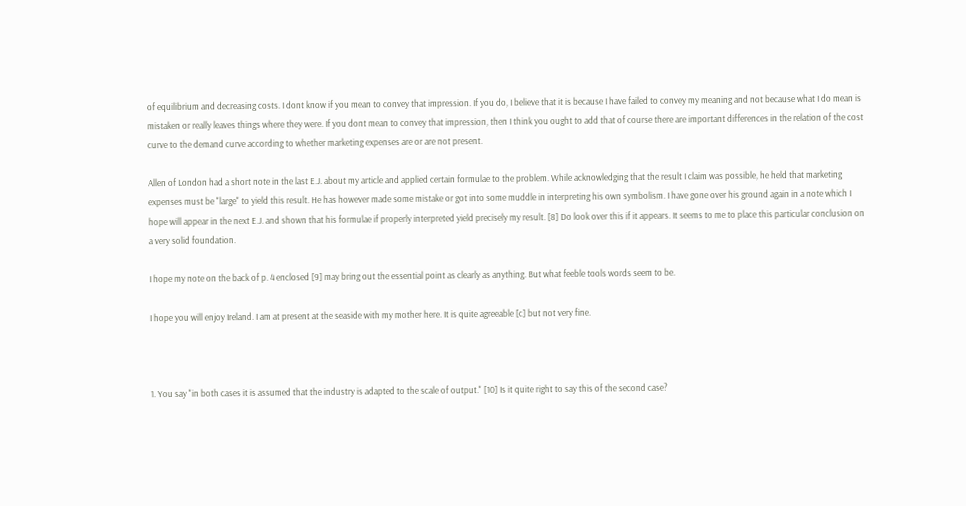of equilibrium and decreasing costs. I dont know if you mean to convey that impression. If you do, I believe that it is because I have failed to convey my meaning and not because what I do mean is mistaken or really leaves things where they were. If you dont mean to convey that impression, then I think you ought to add that of course there are important differences in the relation of the cost curve to the demand curve according to whether marketing expenses are or are not present.

Allen of London had a short note in the last E.J. about my article and applied certain formulae to the problem. While acknowledging that the result I claim was possible, he held that marketing expenses must be "large" to yield this result. He has however made some mistake or got into some muddle in interpreting his own symbolism. I have gone over his ground again in a note which I hope will appear in the next E.J. and shown that his formulae if properly interpreted yield precisely my result. [8] Do look over this if it appears. It seems to me to place this particular conclusion on a very solid foundation.

I hope my note on the back of p. 4 enclosed [9] may bring out the essential point as clearly as anything. But what feeble tools words seem to be.

I hope you will enjoy Ireland. I am at present at the seaside with my mother here. It is quite agreeable [c] but not very fine.



1. You say "in both cases it is assumed that the industry is adapted to the scale of output." [10] Is it quite right to say this of the second case?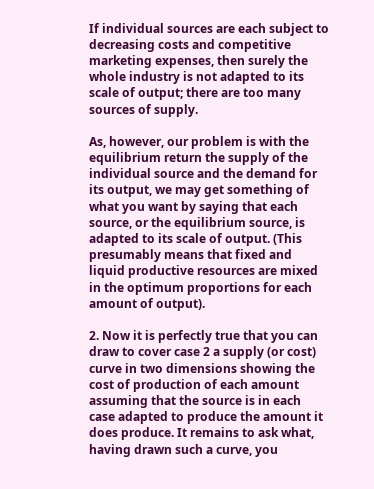If individual sources are each subject to decreasing costs and competitive marketing expenses, then surely the whole industry is not adapted to its scale of output; there are too many sources of supply.

As, however, our problem is with the equilibrium return the supply of the individual source and the demand for its output, we may get something of what you want by saying that each source, or the equilibrium source, is adapted to its scale of output. (This presumably means that fixed and liquid productive resources are mixed in the optimum proportions for each amount of output).

2. Now it is perfectly true that you can draw to cover case 2 a supply (or cost) curve in two dimensions showing the cost of production of each amount assuming that the source is in each case adapted to produce the amount it does produce. It remains to ask what, having drawn such a curve, you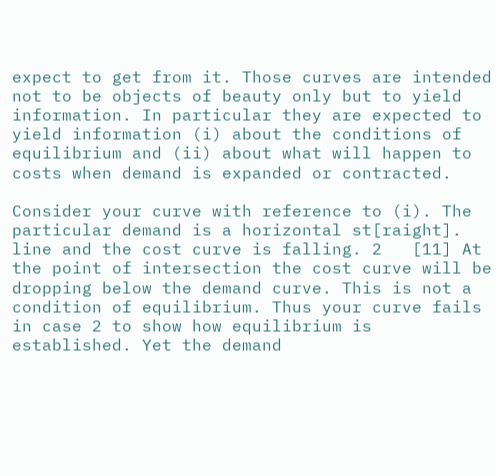expect to get from it. Those curves are intended not to be objects of beauty only but to yield information. In particular they are expected to yield information (i) about the conditions of equilibrium and (ii) about what will happen to costs when demand is expanded or contracted.

Consider your curve with reference to (i). The particular demand is a horizontal st[raight]. line and the cost curve is falling. 2   [11] At the point of intersection the cost curve will be dropping below the demand curve. This is not a condition of equilibrium. Thus your curve fails in case 2 to show how equilibrium is established. Yet the demand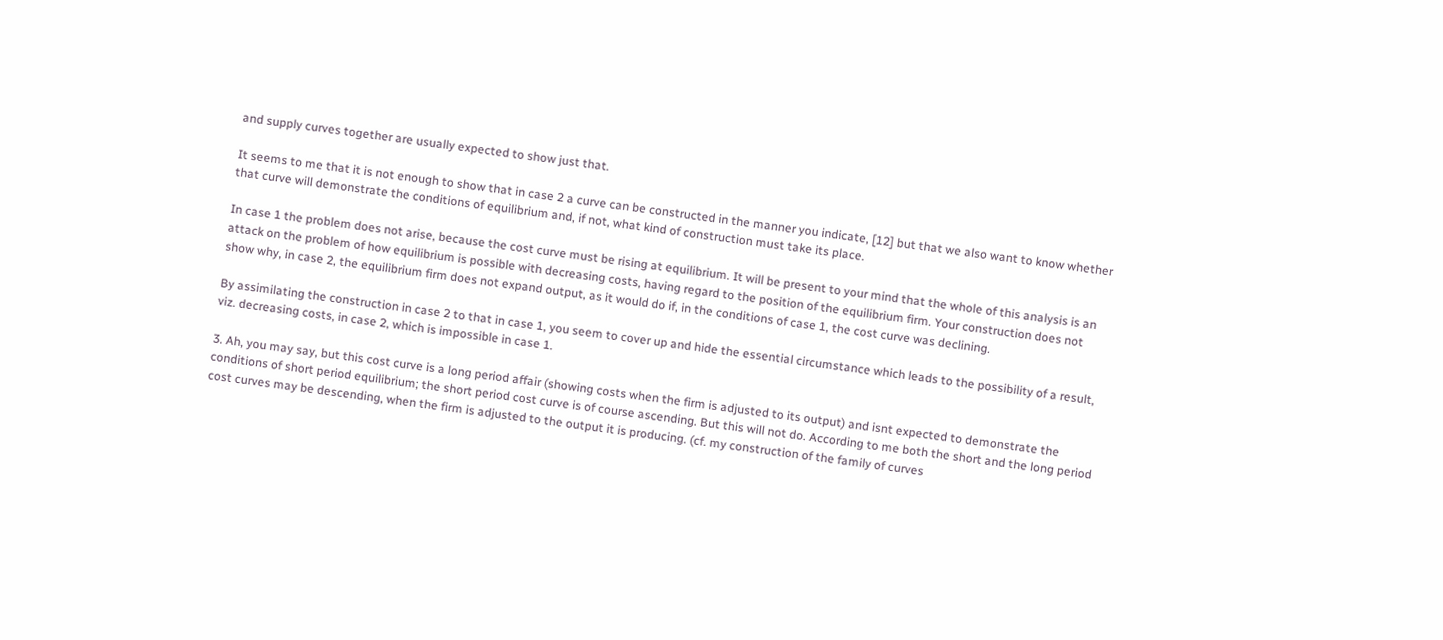and supply curves together are usually expected to show just that.

It seems to me that it is not enough to show that in case 2 a curve can be constructed in the manner you indicate, [12] but that we also want to know whether that curve will demonstrate the conditions of equilibrium and, if not, what kind of construction must take its place.

In case 1 the problem does not arise, because the cost curve must be rising at equilibrium. It will be present to your mind that the whole of this analysis is an attack on the problem of how equilibrium is possible with decreasing costs, having regard to the position of the equilibrium firm. Your construction does not show why, in case 2, the equilibrium firm does not expand output, as it would do if, in the conditions of case 1, the cost curve was declining.

By assimilating the construction in case 2 to that in case 1, you seem to cover up and hide the essential circumstance which leads to the possibility of a result, viz. decreasing costs, in case 2, which is impossible in case 1.

3. Ah, you may say, but this cost curve is a long period affair (showing costs when the firm is adjusted to its output) and isnt expected to demonstrate the conditions of short period equilibrium; the short period cost curve is of course ascending. But this will not do. According to me both the short and the long period cost curves may be descending, when the firm is adjusted to the output it is producing. (cf. my construction of the family of curves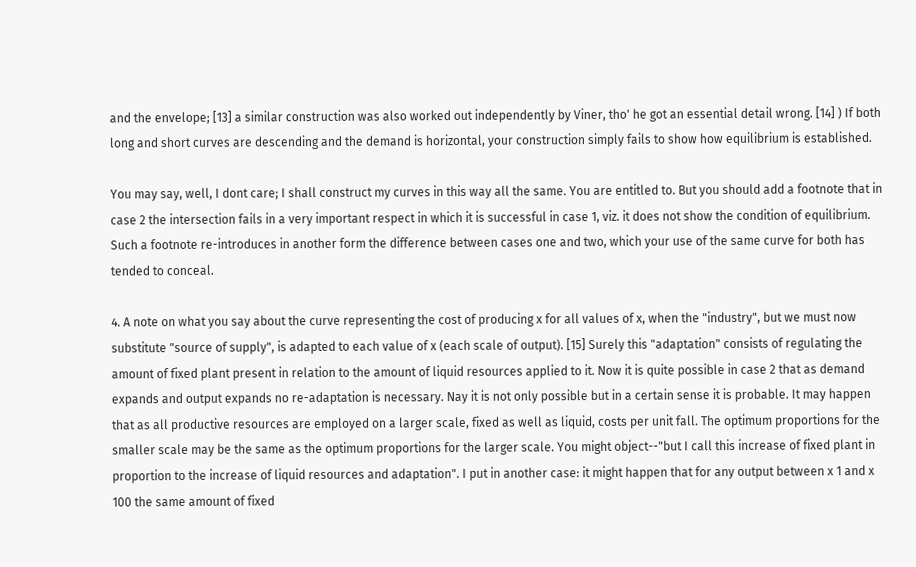and the envelope; [13] a similar construction was also worked out independently by Viner, tho' he got an essential detail wrong. [14] ) If both long and short curves are descending and the demand is horizontal, your construction simply fails to show how equilibrium is established.

You may say, well, I dont care; I shall construct my curves in this way all the same. You are entitled to. But you should add a footnote that in case 2 the intersection fails in a very important respect in which it is successful in case 1, viz. it does not show the condition of equilibrium. Such a footnote re-introduces in another form the difference between cases one and two, which your use of the same curve for both has tended to conceal.

4. A note on what you say about the curve representing the cost of producing x for all values of x, when the "industry", but we must now substitute "source of supply", is adapted to each value of x (each scale of output). [15] Surely this "adaptation" consists of regulating the amount of fixed plant present in relation to the amount of liquid resources applied to it. Now it is quite possible in case 2 that as demand expands and output expands no re-adaptation is necessary. Nay it is not only possible but in a certain sense it is probable. It may happen that as all productive resources are employed on a larger scale, fixed as well as liquid, costs per unit fall. The optimum proportions for the smaller scale may be the same as the optimum proportions for the larger scale. You might object--"but I call this increase of fixed plant in proportion to the increase of liquid resources and adaptation". I put in another case: it might happen that for any output between x 1 and x 100 the same amount of fixed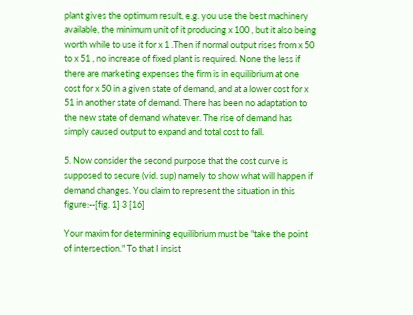plant gives the optimum result, e.g. you use the best machinery available, the minimum unit of it producing x 100 , but it also being worth while to use it for x 1 .Then if normal output rises from x 50 to x 51 , no increase of fixed plant is required. None the less if there are marketing expenses the firm is in equilibrium at one cost for x 50 in a given state of demand, and at a lower cost for x 51 in another state of demand. There has been no adaptation to the new state of demand whatever. The rise of demand has simply caused output to expand and total cost to fall.

5. Now consider the second purpose that the cost curve is supposed to secure (vid. sup) namely to show what will happen if demand changes. You claim to represent the situation in this figure:--[fig. 1] 3 [16]

Your maxim for determining equilibrium must be "take the point of intersection." To that I insist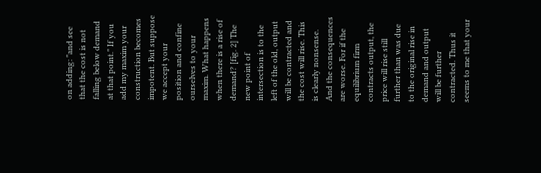on adding: "and see that the cost is not falling below demand at that point." If you add my maxim your construction becomes impotent. But suppose we accept your position and confine ourselves to your maxim. What happens when there is a rise of demand? [fig. 2] The new point of intersection is to the left of the old, output will be contracted and the cost will rise. This is clearly nonsense. And the consequences are worse. For if the equilibrium firm contracts output, the price will rise still further than was due to the original rise in demand and output will be further contracted. Thus it seems to me that your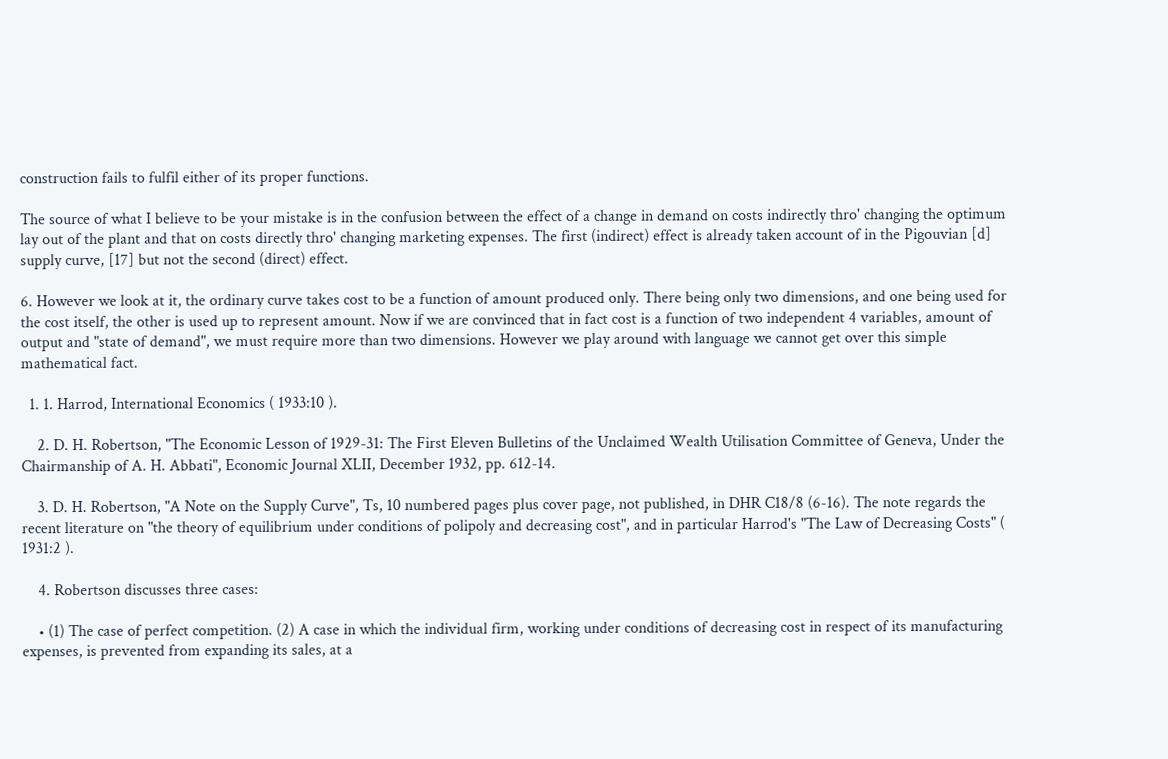construction fails to fulfil either of its proper functions.

The source of what I believe to be your mistake is in the confusion between the effect of a change in demand on costs indirectly thro' changing the optimum lay out of the plant and that on costs directly thro' changing marketing expenses. The first (indirect) effect is already taken account of in the Pigouvian [d] supply curve, [17] but not the second (direct) effect.

6. However we look at it, the ordinary curve takes cost to be a function of amount produced only. There being only two dimensions, and one being used for the cost itself, the other is used up to represent amount. Now if we are convinced that in fact cost is a function of two independent 4 variables, amount of output and "state of demand", we must require more than two dimensions. However we play around with language we cannot get over this simple mathematical fact.

  1. 1. Harrod, International Economics ( 1933:10 ).

    2. D. H. Robertson, "The Economic Lesson of 1929-31: The First Eleven Bulletins of the Unclaimed Wealth Utilisation Committee of Geneva, Under the Chairmanship of A. H. Abbati", Economic Journal XLII, December 1932, pp. 612-14.

    3. D. H. Robertson, "A Note on the Supply Curve", Ts, 10 numbered pages plus cover page, not published, in DHR C18/8 (6-16). The note regards the recent literature on "the theory of equilibrium under conditions of polipoly and decreasing cost", and in particular Harrod's "The Law of Decreasing Costs" ( 1931:2 ).

    4. Robertson discusses three cases:

    • (1) The case of perfect competition. (2) A case in which the individual firm, working under conditions of decreasing cost in respect of its manufacturing expenses, is prevented from expanding its sales, at a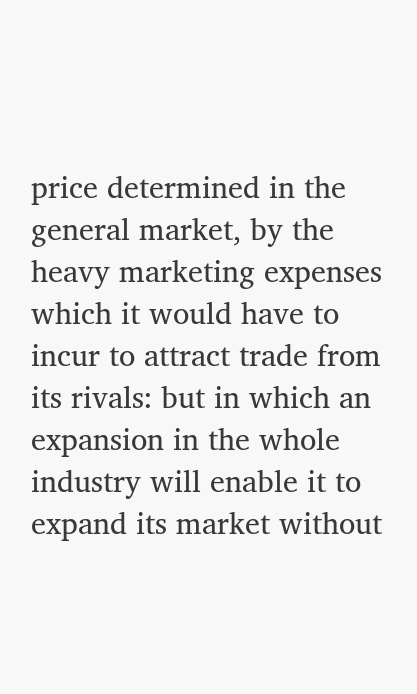price determined in the general market, by the heavy marketing expenses which it would have to incur to attract trade from its rivals: but in which an expansion in the whole industry will enable it to expand its market without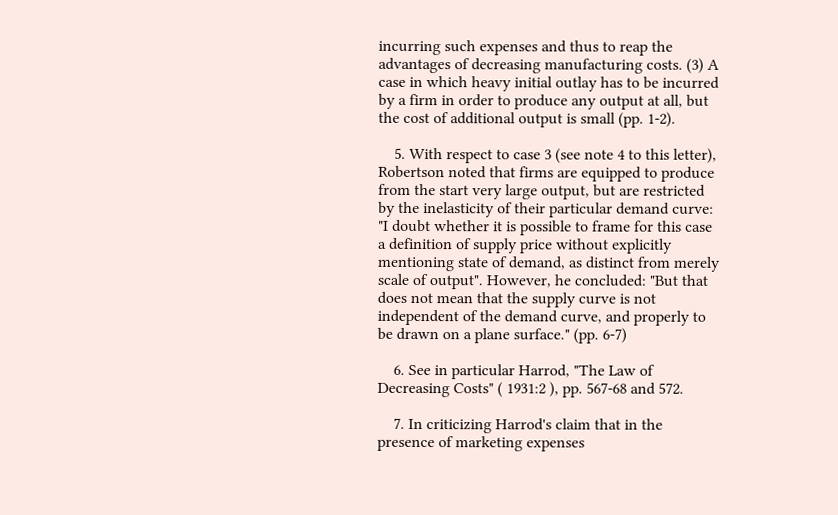incurring such expenses and thus to reap the advantages of decreasing manufacturing costs. (3) A case in which heavy initial outlay has to be incurred by a firm in order to produce any output at all, but the cost of additional output is small (pp. 1-2).

    5. With respect to case 3 (see note 4 to this letter), Robertson noted that firms are equipped to produce from the start very large output, but are restricted by the inelasticity of their particular demand curve: "I doubt whether it is possible to frame for this case a definition of supply price without explicitly mentioning state of demand, as distinct from merely scale of output". However, he concluded: "But that does not mean that the supply curve is not independent of the demand curve, and properly to be drawn on a plane surface." (pp. 6-7)

    6. See in particular Harrod, "The Law of Decreasing Costs" ( 1931:2 ), pp. 567-68 and 572.

    7. In criticizing Harrod's claim that in the presence of marketing expenses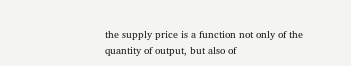the supply price is a function not only of the quantity of output, but also of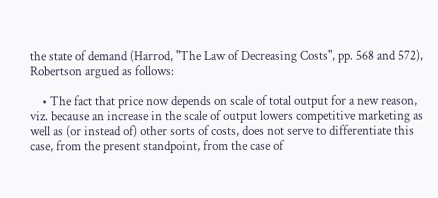the state of demand (Harrod, "The Law of Decreasing Costs", pp. 568 and 572), Robertson argued as follows:

    • The fact that price now depends on scale of total output for a new reason, viz. because an increase in the scale of output lowers competitive marketing as well as (or instead of) other sorts of costs, does not serve to differentiate this case, from the present standpoint, from the case of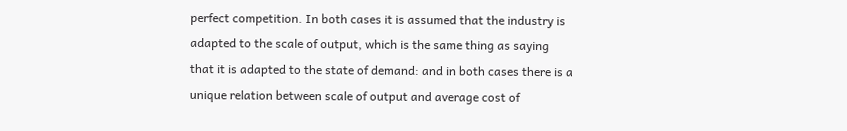perfect competition. In both cases it is assumed that the industry is adapted to the scale of output, which is the same thing as saying that it is adapted to the state of demand: and in both cases there is a unique relation between scale of output and average cost of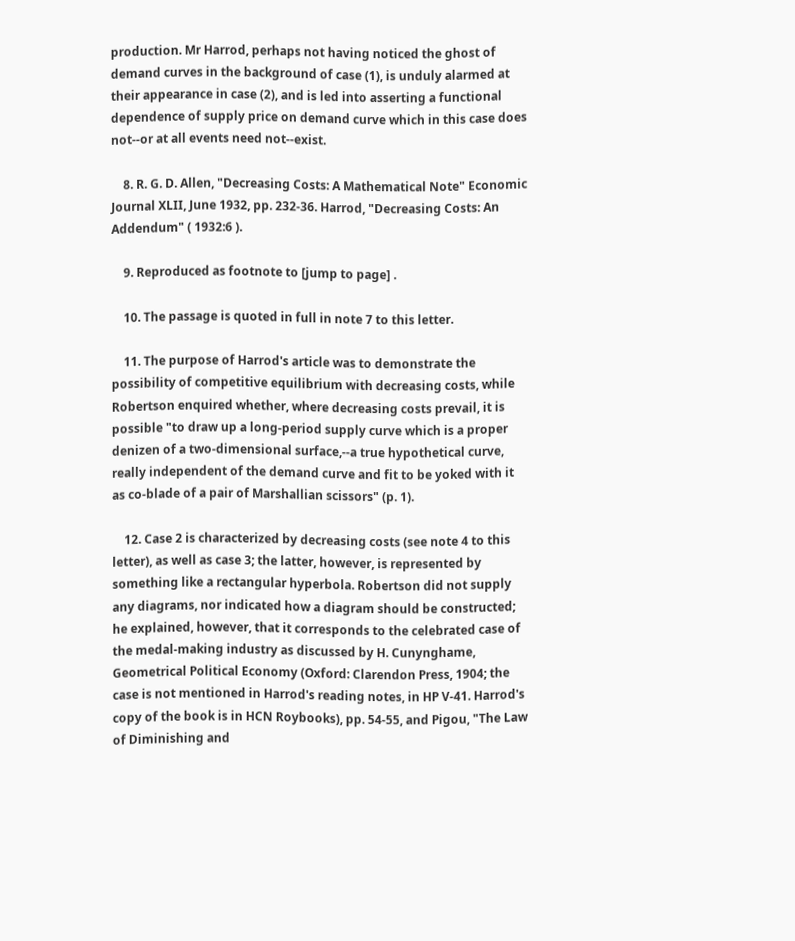production. Mr Harrod, perhaps not having noticed the ghost of demand curves in the background of case (1), is unduly alarmed at their appearance in case (2), and is led into asserting a functional dependence of supply price on demand curve which in this case does not--or at all events need not--exist.

    8. R. G. D. Allen, "Decreasing Costs: A Mathematical Note" Economic Journal XLII, June 1932, pp. 232-36. Harrod, "Decreasing Costs: An Addendum" ( 1932:6 ).

    9. Reproduced as footnote to [jump to page] .

    10. The passage is quoted in full in note 7 to this letter.

    11. The purpose of Harrod's article was to demonstrate the possibility of competitive equilibrium with decreasing costs, while Robertson enquired whether, where decreasing costs prevail, it is possible "to draw up a long-period supply curve which is a proper denizen of a two-dimensional surface,--a true hypothetical curve, really independent of the demand curve and fit to be yoked with it as co-blade of a pair of Marshallian scissors" (p. 1).

    12. Case 2 is characterized by decreasing costs (see note 4 to this letter), as well as case 3; the latter, however, is represented by something like a rectangular hyperbola. Robertson did not supply any diagrams, nor indicated how a diagram should be constructed; he explained, however, that it corresponds to the celebrated case of the medal-making industry as discussed by H. Cunynghame, Geometrical Political Economy (Oxford: Clarendon Press, 1904; the case is not mentioned in Harrod's reading notes, in HP V-41. Harrod's copy of the book is in HCN Roybooks), pp. 54-55, and Pigou, "The Law of Diminishing and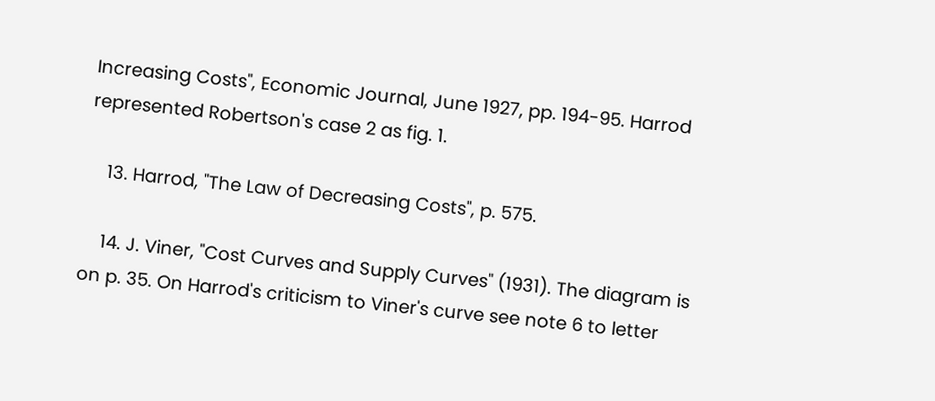Increasing Costs", Economic Journal, June 1927, pp. 194-95. Harrod represented Robertson's case 2 as fig. 1.

    13. Harrod, "The Law of Decreasing Costs", p. 575.

    14. J. Viner, "Cost Curves and Supply Curves" (1931). The diagram is on p. 35. On Harrod's criticism to Viner's curve see note 6 to letter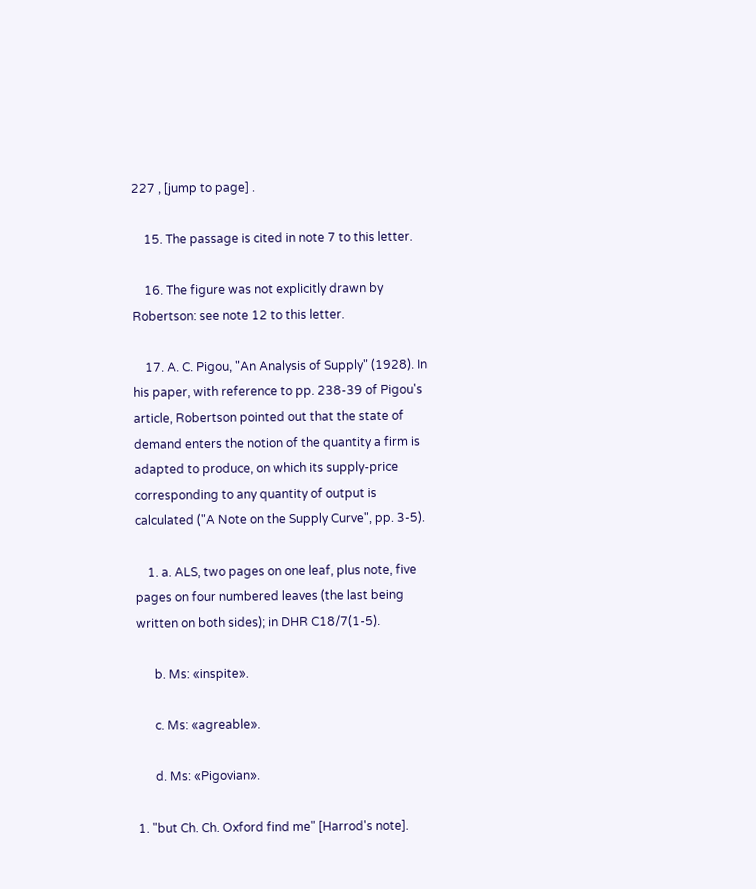227 , [jump to page] .

    15. The passage is cited in note 7 to this letter.

    16. The figure was not explicitly drawn by Robertson: see note 12 to this letter.

    17. A. C. Pigou, "An Analysis of Supply" (1928). In his paper, with reference to pp. 238-39 of Pigou's article, Robertson pointed out that the state of demand enters the notion of the quantity a firm is adapted to produce, on which its supply-price corresponding to any quantity of output is calculated ("A Note on the Supply Curve", pp. 3-5).

    1. a. ALS, two pages on one leaf, plus note, five pages on four numbered leaves (the last being written on both sides); in DHR C18/7(1-5).

      b. Ms: «inspite».

      c. Ms: «agreable».

      d. Ms: «Pigovian».

1. "but Ch. Ch. Oxford find me" [Harrod's note].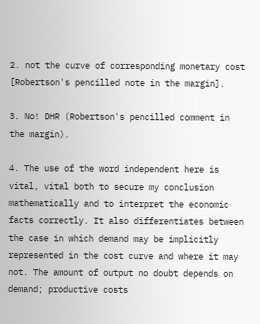2. not the curve of corresponding monetary cost [Robertson's pencilled note in the margin].

3. No! DHR (Robertson's pencilled comment in the margin).

4. The use of the word independent here is vital, vital both to secure my conclusion mathematically and to interpret the economic facts correctly. It also differentiates between the case in which demand may be implicitly represented in the cost curve and where it may not. The amount of output no doubt depends on demand; productive costs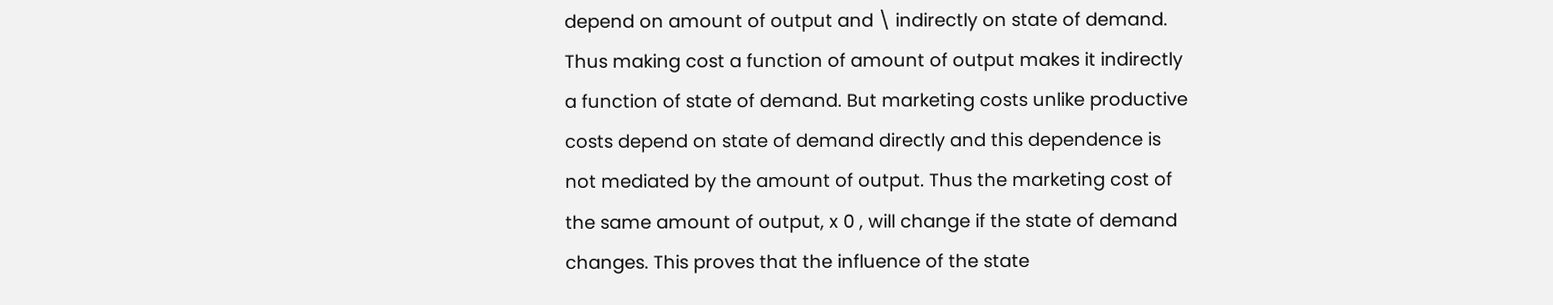depend on amount of output and \ indirectly on state of demand. Thus making cost a function of amount of output makes it indirectly a function of state of demand. But marketing costs unlike productive costs depend on state of demand directly and this dependence is not mediated by the amount of output. Thus the marketing cost of the same amount of output, x 0 , will change if the state of demand changes. This proves that the influence of the state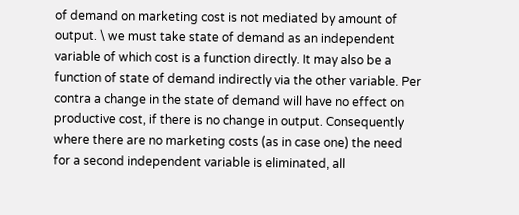of demand on marketing cost is not mediated by amount of output. \ we must take state of demand as an independent variable of which cost is a function directly. It may also be a function of state of demand indirectly via the other variable. Per contra a change in the state of demand will have no effect on productive cost, if there is no change in output. Consequently where there are no marketing costs (as in case one) the need for a second independent variable is eliminated, all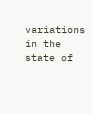variations in the state of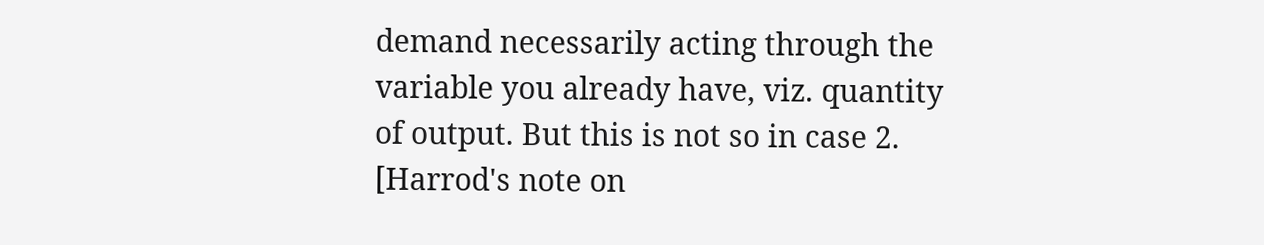demand necessarily acting through the variable you already have, viz. quantity of output. But this is not so in case 2. [Harrod's note on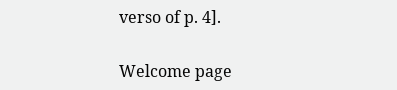verso of p. 4].

Welcome page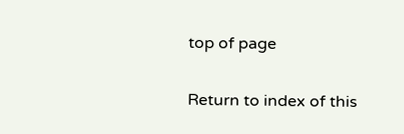top of page

Return to index of this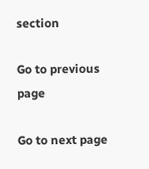section

Go to previous page

Go to next page